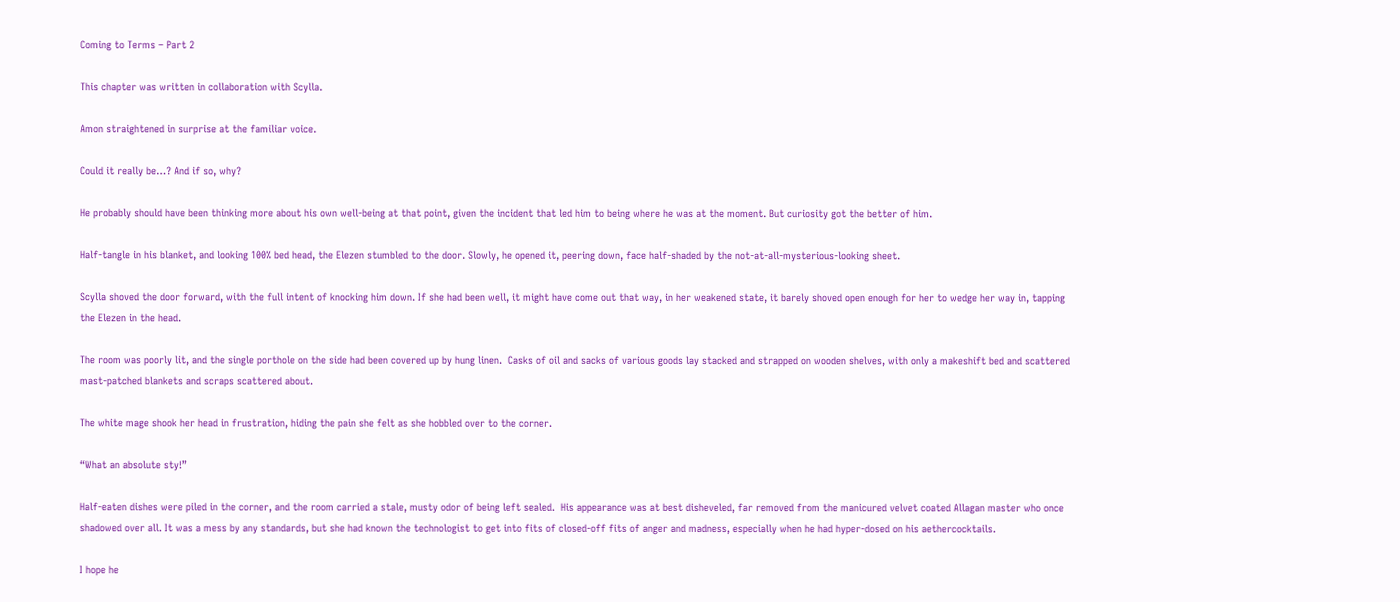Coming to Terms – Part 2

This chapter was written in collaboration with Scylla.

Amon straightened in surprise at the familiar voice.

Could it really be…? And if so, why?

He probably should have been thinking more about his own well-being at that point, given the incident that led him to being where he was at the moment. But curiosity got the better of him.

Half-tangle in his blanket, and looking 100% bed head, the Elezen stumbled to the door. Slowly, he opened it, peering down, face half-shaded by the not-at-all-mysterious-looking sheet.

Scylla shoved the door forward, with the full intent of knocking him down. If she had been well, it might have come out that way, in her weakened state, it barely shoved open enough for her to wedge her way in, tapping the Elezen in the head.

The room was poorly lit, and the single porthole on the side had been covered up by hung linen.  Casks of oil and sacks of various goods lay stacked and strapped on wooden shelves, with only a makeshift bed and scattered mast-patched blankets and scraps scattered about.

The white mage shook her head in frustration, hiding the pain she felt as she hobbled over to the corner.

“What an absolute sty!”

Half-eaten dishes were piled in the corner, and the room carried a stale, musty odor of being left sealed.  His appearance was at best disheveled, far removed from the manicured velvet coated Allagan master who once shadowed over all. It was a mess by any standards, but she had known the technologist to get into fits of closed-off fits of anger and madness, especially when he had hyper-dosed on his aethercocktails.

I hope he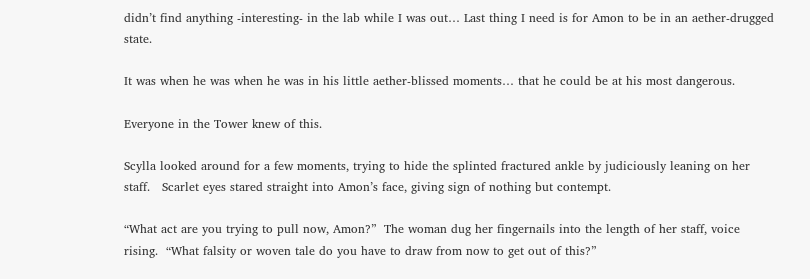didn’t find anything -interesting- in the lab while I was out… Last thing I need is for Amon to be in an aether-drugged state.

It was when he was when he was in his little aether-blissed moments… that he could be at his most dangerous.

Everyone in the Tower knew of this.

Scylla looked around for a few moments, trying to hide the splinted fractured ankle by judiciously leaning on her staff.   Scarlet eyes stared straight into Amon’s face, giving sign of nothing but contempt.

“What act are you trying to pull now, Amon?”  The woman dug her fingernails into the length of her staff, voice rising.  “What falsity or woven tale do you have to draw from now to get out of this?”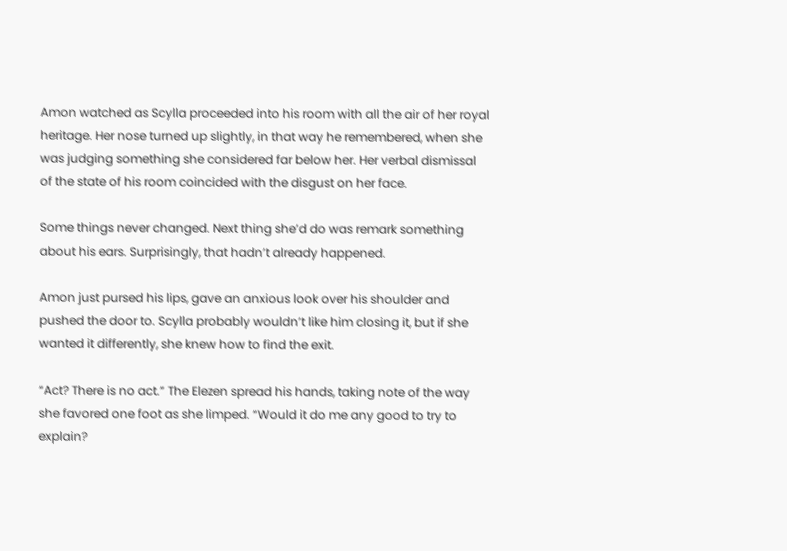Amon watched as Scylla proceeded into his room with all the air of her royal heritage. Her nose turned up slightly, in that way he remembered, when she was judging something she considered far below her. Her verbal dismissal of the state of his room coincided with the disgust on her face.

Some things never changed. Next thing she’d do was remark something about his ears. Surprisingly, that hadn’t already happened.

Amon just pursed his lips, gave an anxious look over his shoulder and pushed the door to. Scylla probably wouldn’t like him closing it, but if she wanted it differently, she knew how to find the exit.

“Act? There is no act.” The Elezen spread his hands, taking note of the way she favored one foot as she limped. “Would it do me any good to try to explain?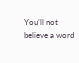You’ll not believe a word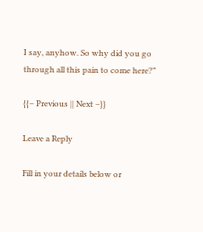I say, anyhow. So why did you go through all this pain to come here?”

{{– Previous || Next –}}

Leave a Reply

Fill in your details below or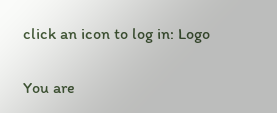click an icon to log in: Logo

You are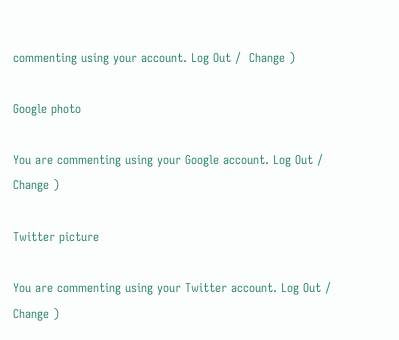commenting using your account. Log Out /  Change )

Google photo

You are commenting using your Google account. Log Out /  Change )

Twitter picture

You are commenting using your Twitter account. Log Out /  Change )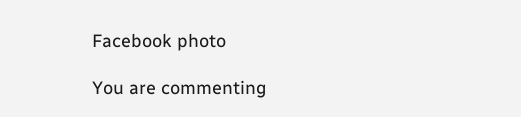Facebook photo

You are commenting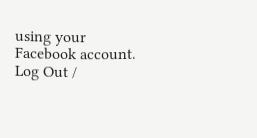using your Facebook account. Log Out /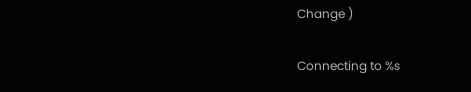Change )

Connecting to %s